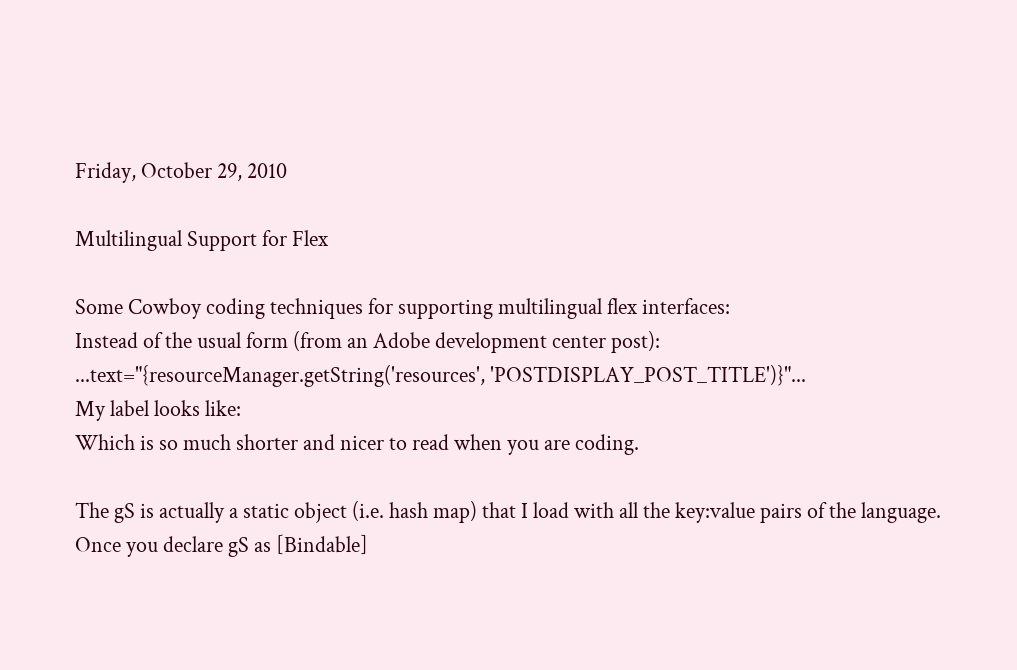Friday, October 29, 2010

Multilingual Support for Flex

Some Cowboy coding techniques for supporting multilingual flex interfaces:
Instead of the usual form (from an Adobe development center post):
...text="{resourceManager.getString('resources', 'POSTDISPLAY_POST_TITLE')}"...
My label looks like:
Which is so much shorter and nicer to read when you are coding.

The gS is actually a static object (i.e. hash map) that I load with all the key:value pairs of the language.
Once you declare gS as [Bindable]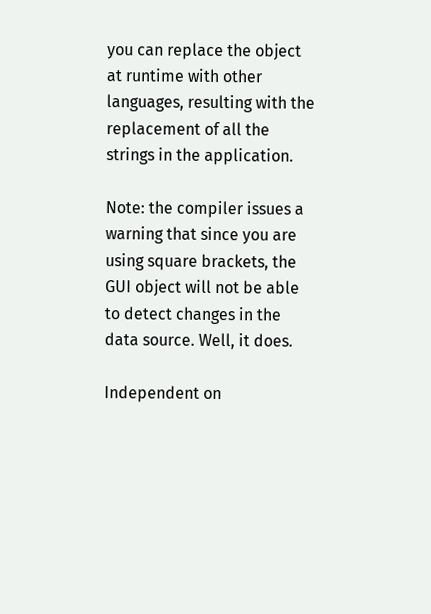you can replace the object at runtime with other languages, resulting with the replacement of all the strings in the application.

Note: the compiler issues a warning that since you are using square brackets, the GUI object will not be able to detect changes in the data source. Well, it does.

Independent on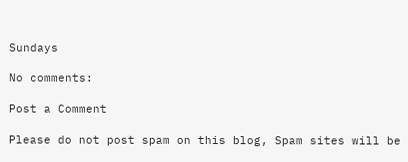Sundays

No comments:

Post a Comment

Please do not post spam on this blog, Spam sites will be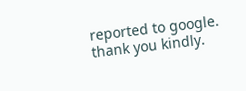reported to google.
thank you kindly.